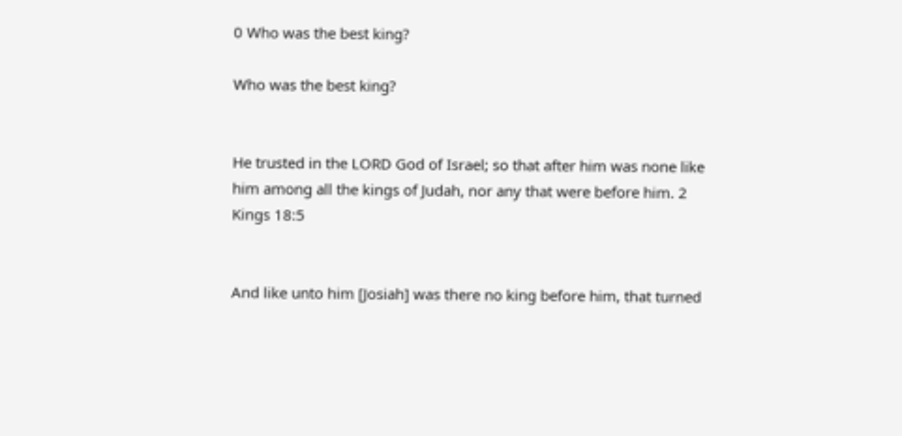0 Who was the best king?

Who was the best king?


He trusted in the LORD God of Israel; so that after him was none like him among all the kings of Judah, nor any that were before him. 2 Kings 18:5


And like unto him [Josiah] was there no king before him, that turned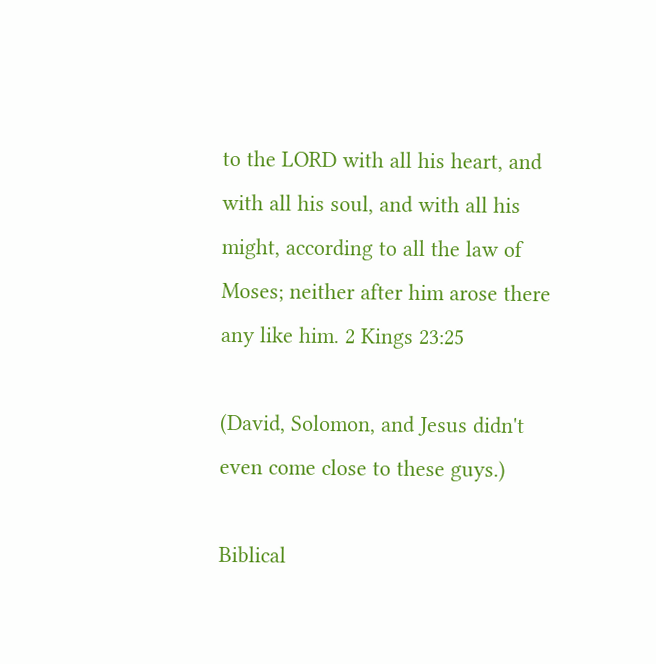to the LORD with all his heart, and with all his soul, and with all his might, according to all the law of Moses; neither after him arose there any like him. 2 Kings 23:25

(David, Solomon, and Jesus didn't even come close to these guys.)

Biblical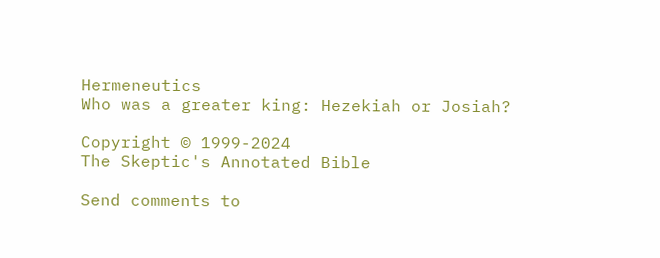Hermeneutics
Who was a greater king: Hezekiah or Josiah?

Copyright © 1999-2024
The Skeptic's Annotated Bible

Send comments to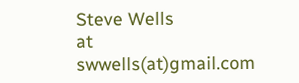Steve Wells
at swwells(at)gmail.com